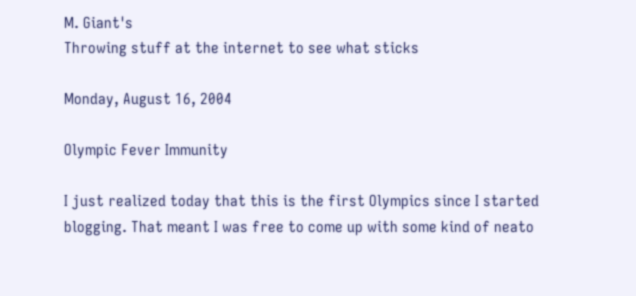M. Giant's
Throwing stuff at the internet to see what sticks

Monday, August 16, 2004

Olympic Fever Immunity

I just realized today that this is the first Olympics since I started blogging. That meant I was free to come up with some kind of neato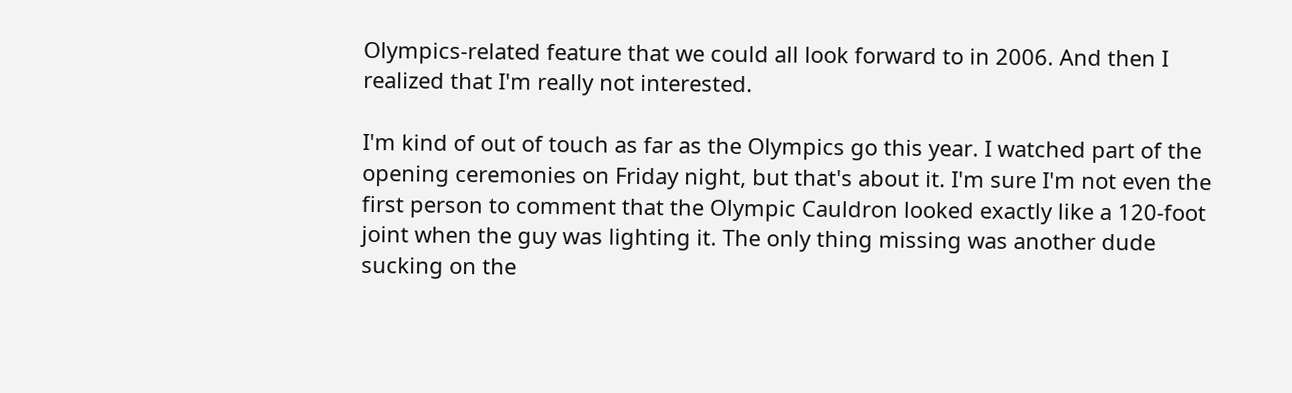Olympics-related feature that we could all look forward to in 2006. And then I realized that I'm really not interested.

I'm kind of out of touch as far as the Olympics go this year. I watched part of the opening ceremonies on Friday night, but that's about it. I'm sure I'm not even the first person to comment that the Olympic Cauldron looked exactly like a 120-foot joint when the guy was lighting it. The only thing missing was another dude sucking on the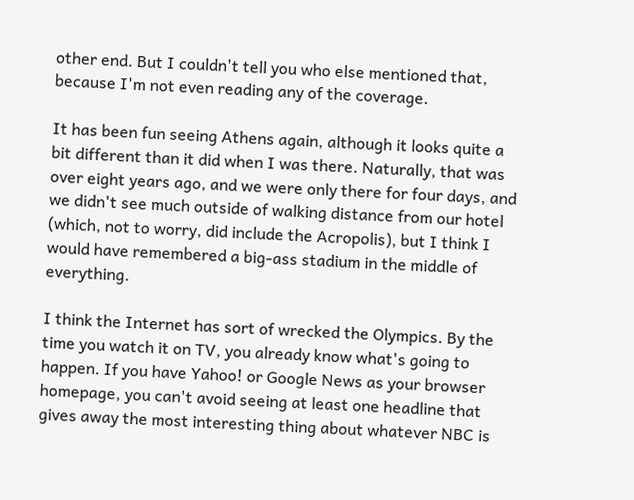other end. But I couldn't tell you who else mentioned that, because I'm not even reading any of the coverage.

It has been fun seeing Athens again, although it looks quite a bit different than it did when I was there. Naturally, that was over eight years ago, and we were only there for four days, and we didn't see much outside of walking distance from our hotel (which, not to worry, did include the Acropolis), but I think I would have remembered a big-ass stadium in the middle of everything.

I think the Internet has sort of wrecked the Olympics. By the time you watch it on TV, you already know what's going to happen. If you have Yahoo! or Google News as your browser homepage, you can't avoid seeing at least one headline that gives away the most interesting thing about whatever NBC is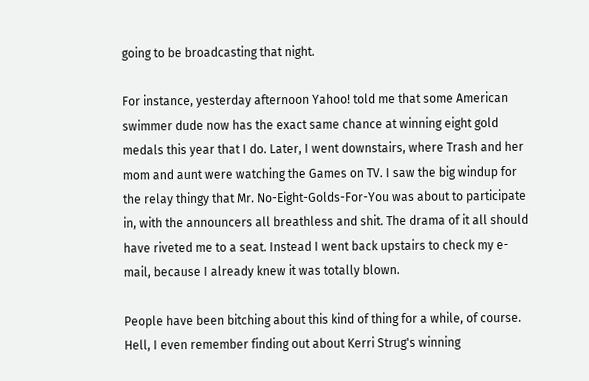going to be broadcasting that night.

For instance, yesterday afternoon Yahoo! told me that some American swimmer dude now has the exact same chance at winning eight gold medals this year that I do. Later, I went downstairs, where Trash and her mom and aunt were watching the Games on TV. I saw the big windup for the relay thingy that Mr. No-Eight-Golds-For-You was about to participate in, with the announcers all breathless and shit. The drama of it all should have riveted me to a seat. Instead I went back upstairs to check my e-mail, because I already knew it was totally blown.

People have been bitching about this kind of thing for a while, of course. Hell, I even remember finding out about Kerri Strug's winning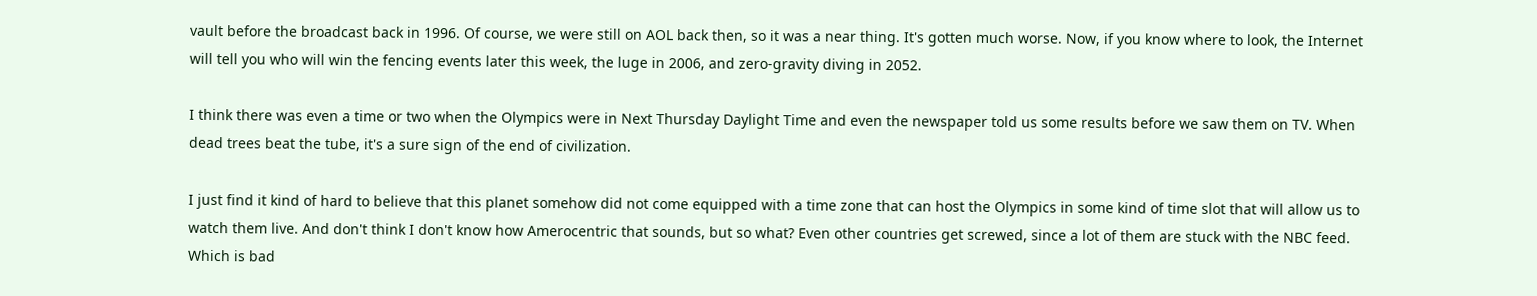vault before the broadcast back in 1996. Of course, we were still on AOL back then, so it was a near thing. It's gotten much worse. Now, if you know where to look, the Internet will tell you who will win the fencing events later this week, the luge in 2006, and zero-gravity diving in 2052.

I think there was even a time or two when the Olympics were in Next Thursday Daylight Time and even the newspaper told us some results before we saw them on TV. When dead trees beat the tube, it's a sure sign of the end of civilization.

I just find it kind of hard to believe that this planet somehow did not come equipped with a time zone that can host the Olympics in some kind of time slot that will allow us to watch them live. And don't think I don't know how Amerocentric that sounds, but so what? Even other countries get screwed, since a lot of them are stuck with the NBC feed. Which is bad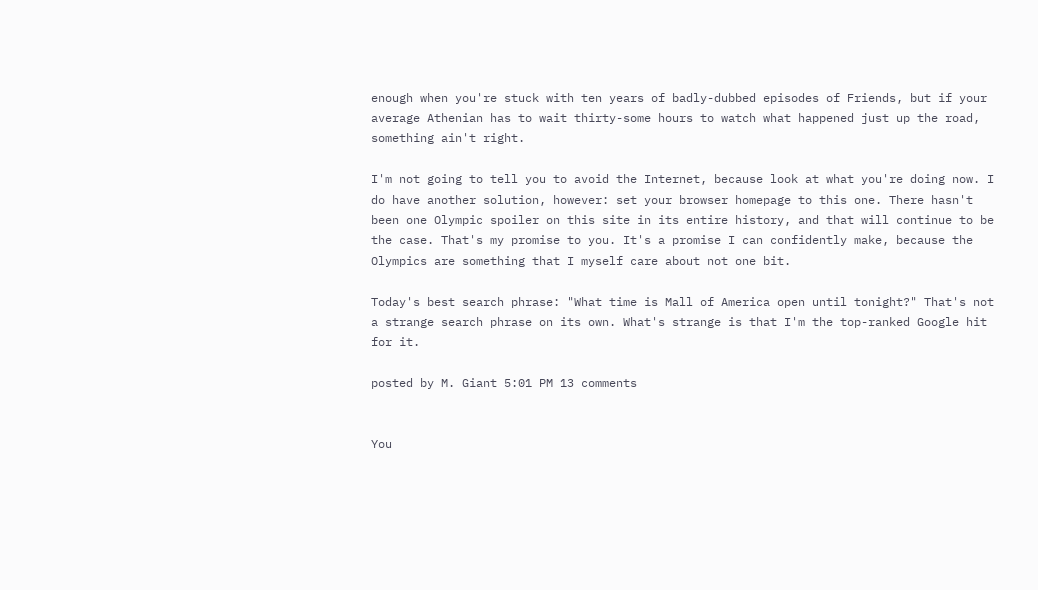enough when you're stuck with ten years of badly-dubbed episodes of Friends, but if your average Athenian has to wait thirty-some hours to watch what happened just up the road, something ain't right.

I'm not going to tell you to avoid the Internet, because look at what you're doing now. I do have another solution, however: set your browser homepage to this one. There hasn't been one Olympic spoiler on this site in its entire history, and that will continue to be the case. That's my promise to you. It's a promise I can confidently make, because the Olympics are something that I myself care about not one bit.

Today's best search phrase: "What time is Mall of America open until tonight?" That's not a strange search phrase on its own. What's strange is that I'm the top-ranked Google hit for it.

posted by M. Giant 5:01 PM 13 comments


You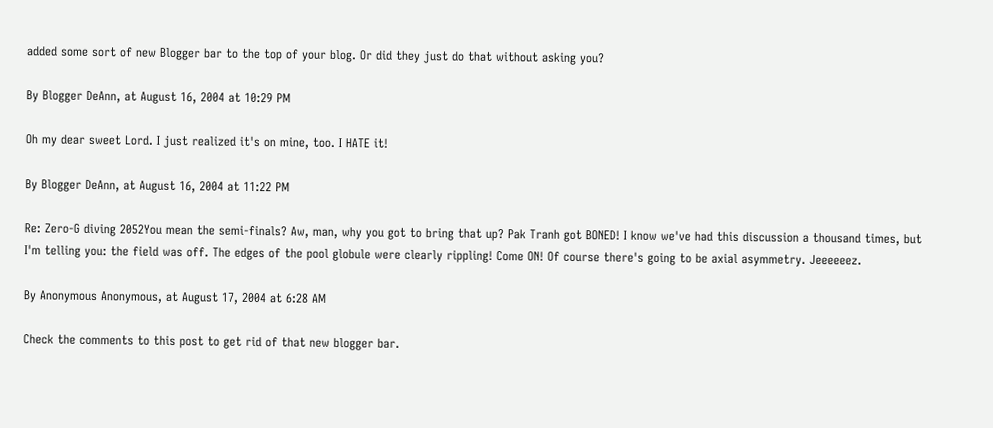added some sort of new Blogger bar to the top of your blog. Or did they just do that without asking you?

By Blogger DeAnn, at August 16, 2004 at 10:29 PM

Oh my dear sweet Lord. I just realized it's on mine, too. I HATE it!

By Blogger DeAnn, at August 16, 2004 at 11:22 PM

Re: Zero-G diving 2052You mean the semi-finals? Aw, man, why you got to bring that up? Pak Tranh got BONED! I know we've had this discussion a thousand times, but I'm telling you: the field was off. The edges of the pool globule were clearly rippling! Come ON! Of course there's going to be axial asymmetry. Jeeeeeez.

By Anonymous Anonymous, at August 17, 2004 at 6:28 AM

Check the comments to this post to get rid of that new blogger bar.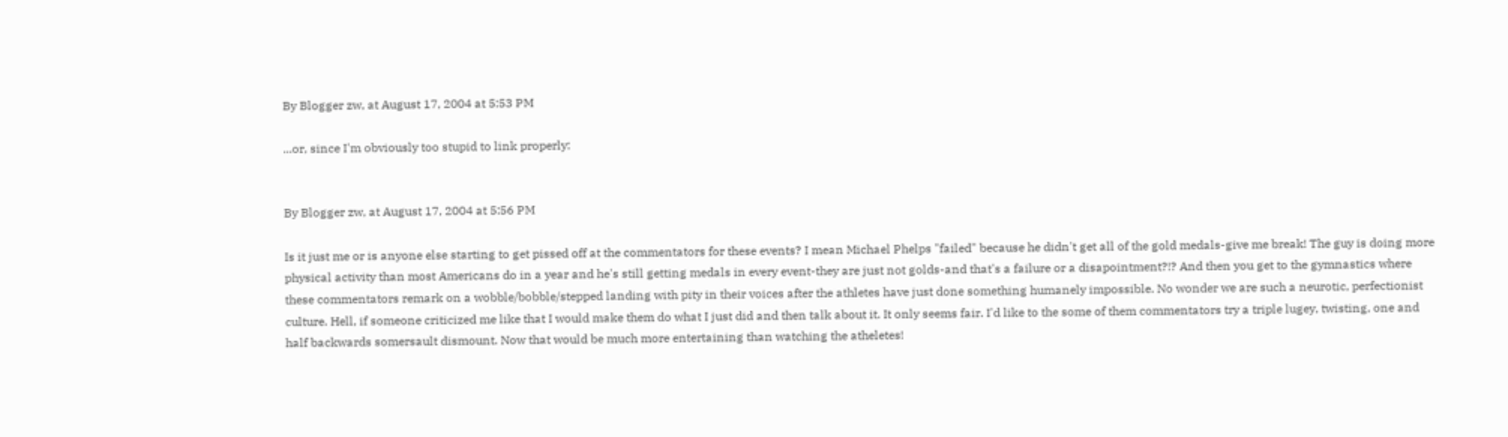By Blogger zw, at August 17, 2004 at 5:53 PM

...or, since I'm obviously too stupid to link properly:


By Blogger zw, at August 17, 2004 at 5:56 PM

Is it just me or is anyone else starting to get pissed off at the commentators for these events? I mean Michael Phelps "failed" because he didn't get all of the gold medals-give me break! The guy is doing more physical activity than most Americans do in a year and he's still getting medals in every event-they are just not golds-and that's a failure or a disapointment?!? And then you get to the gymnastics where these commentators remark on a wobble/bobble/stepped landing with pity in their voices after the athletes have just done something humanely impossible. No wonder we are such a neurotic, perfectionist culture. Hell, if someone criticized me like that I would make them do what I just did and then talk about it. It only seems fair. I'd like to the some of them commentators try a triple lugey, twisting, one and half backwards somersault dismount. Now that would be much more entertaining than watching the atheletes!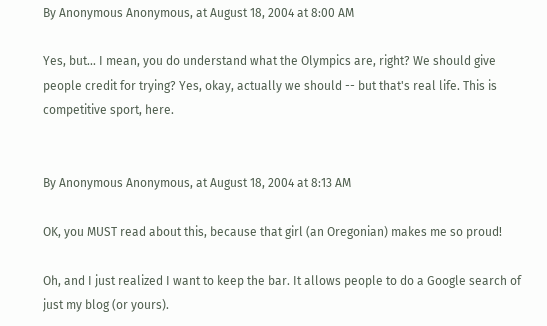By Anonymous Anonymous, at August 18, 2004 at 8:00 AM

Yes, but... I mean, you do understand what the Olympics are, right? We should give people credit for trying? Yes, okay, actually we should -- but that's real life. This is competitive sport, here.


By Anonymous Anonymous, at August 18, 2004 at 8:13 AM

OK, you MUST read about this, because that girl (an Oregonian) makes me so proud!

Oh, and I just realized I want to keep the bar. It allows people to do a Google search of just my blog (or yours).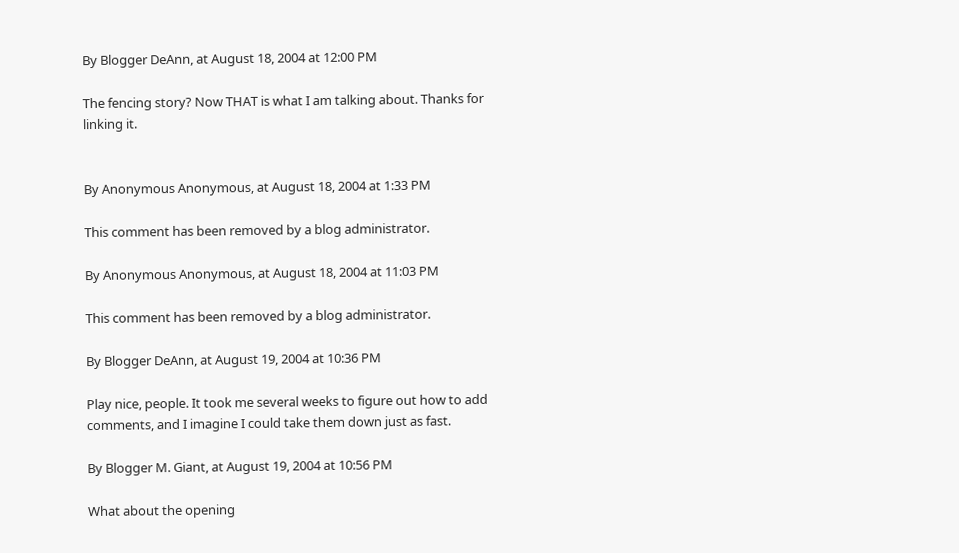By Blogger DeAnn, at August 18, 2004 at 12:00 PM

The fencing story? Now THAT is what I am talking about. Thanks for linking it.


By Anonymous Anonymous, at August 18, 2004 at 1:33 PM

This comment has been removed by a blog administrator.

By Anonymous Anonymous, at August 18, 2004 at 11:03 PM

This comment has been removed by a blog administrator.

By Blogger DeAnn, at August 19, 2004 at 10:36 PM

Play nice, people. It took me several weeks to figure out how to add comments, and I imagine I could take them down just as fast.

By Blogger M. Giant, at August 19, 2004 at 10:56 PM

What about the opening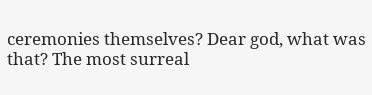ceremonies themselves? Dear god, what was that? The most surreal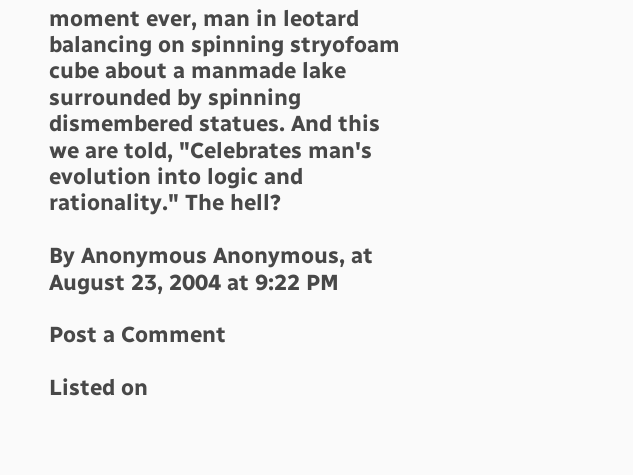moment ever, man in leotard balancing on spinning stryofoam cube about a manmade lake surrounded by spinning dismembered statues. And this we are told, "Celebrates man's evolution into logic and rationality." The hell?

By Anonymous Anonymous, at August 23, 2004 at 9:22 PM

Post a Comment

Listed on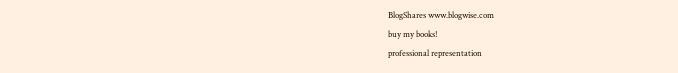BlogShares www.blogwise.com
buy my books!
professional representation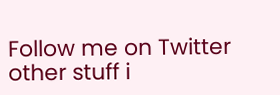Follow me on Twitter
other stuff i